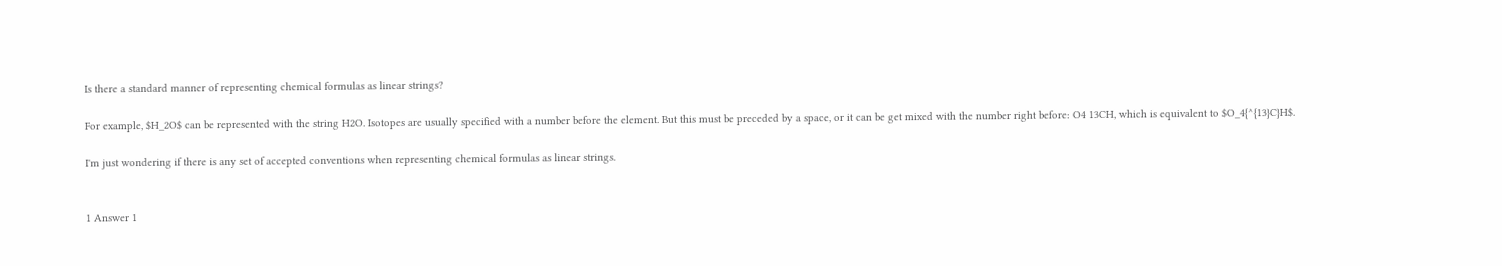Is there a standard manner of representing chemical formulas as linear strings?

For example, $H_2O$ can be represented with the string H2O. Isotopes are usually specified with a number before the element. But this must be preceded by a space, or it can be get mixed with the number right before: O4 13CH, which is equivalent to $O_4{^{13}C}H$.

I'm just wondering if there is any set of accepted conventions when representing chemical formulas as linear strings.


1 Answer 1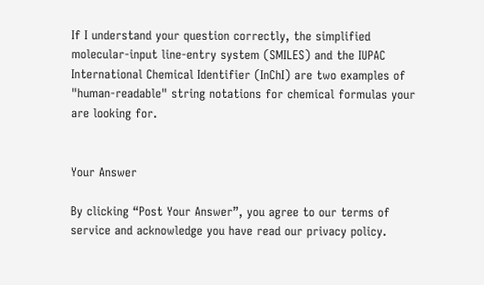If I understand your question correctly, the simplified molecular-input line-entry system (SMILES) and the IUPAC International Chemical Identifier (InChI) are two examples of "human-readable" string notations for chemical formulas your are looking for.


Your Answer

By clicking “Post Your Answer”, you agree to our terms of service and acknowledge you have read our privacy policy.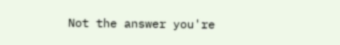Not the answer you're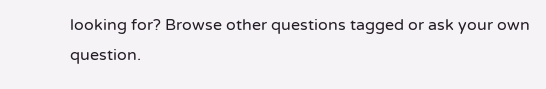looking for? Browse other questions tagged or ask your own question.